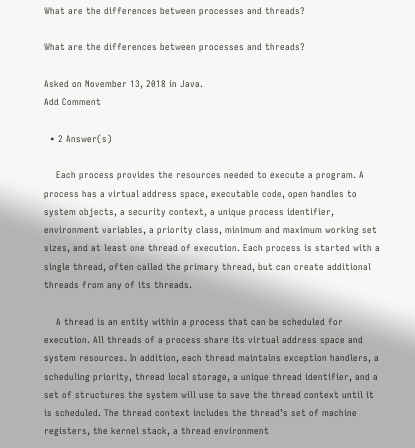What are the differences between processes and threads?

What are the differences between processes and threads?

Asked on November 13, 2018 in Java.
Add Comment

  • 2 Answer(s)

    Each process provides the resources needed to execute a program. A process has a virtual address space, executable code, open handles to system objects, a security context, a unique process identifier, environment variables, a priority class, minimum and maximum working set sizes, and at least one thread of execution. Each process is started with a single thread, often called the primary thread, but can create additional threads from any of its threads.

    A thread is an entity within a process that can be scheduled for execution. All threads of a process share its virtual address space and system resources. In addition, each thread maintains exception handlers, a scheduling priority, thread local storage, a unique thread identifier, and a set of structures the system will use to save the thread context until it is scheduled. The thread context includes the thread’s set of machine registers, the kernel stack, a thread environment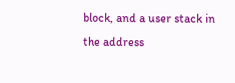block, and a user stack in the address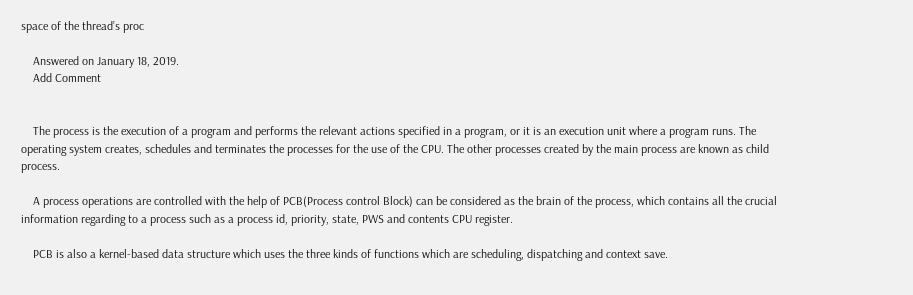space of the thread’s proc

    Answered on January 18, 2019.
    Add Comment


    The process is the execution of a program and performs the relevant actions specified in a program, or it is an execution unit where a program runs. The operating system creates, schedules and terminates the processes for the use of the CPU. The other processes created by the main process are known as child process.

    A process operations are controlled with the help of PCB(Process control Block) can be considered as the brain of the process, which contains all the crucial information regarding to a process such as a process id, priority, state, PWS and contents CPU register.

    PCB is also a kernel-based data structure which uses the three kinds of functions which are scheduling, dispatching and context save.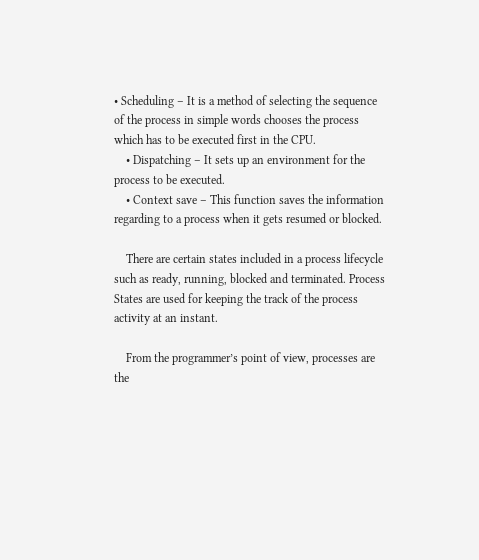• Scheduling – It is a method of selecting the sequence of the process in simple words chooses the process which has to be executed first in the CPU.
    • Dispatching – It sets up an environment for the process to be executed.
    • Context save – This function saves the information regarding to a process when it gets resumed or blocked.

    There are certain states included in a process lifecycle such as ready, running, blocked and terminated. Process States are used for keeping the track of the process activity at an instant.

    From the programmer’s point of view, processes are the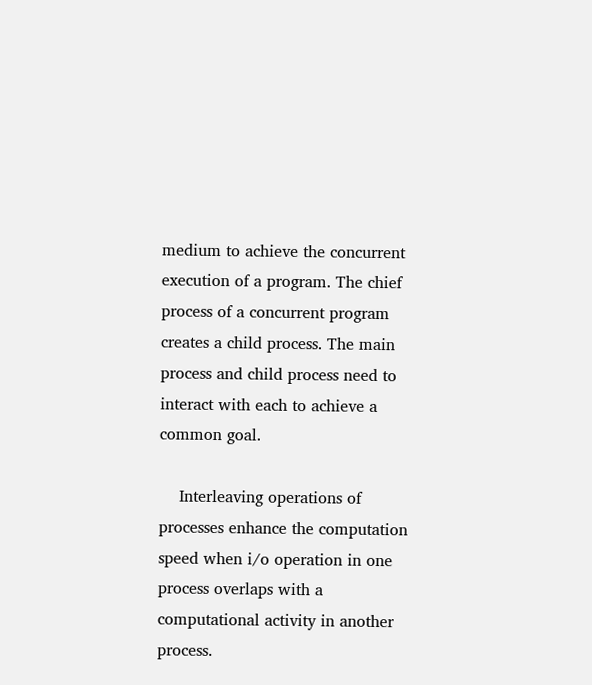medium to achieve the concurrent execution of a program. The chief process of a concurrent program creates a child process. The main process and child process need to interact with each to achieve a common goal.

    Interleaving operations of processes enhance the computation speed when i/o operation in one process overlaps with a computational activity in another process.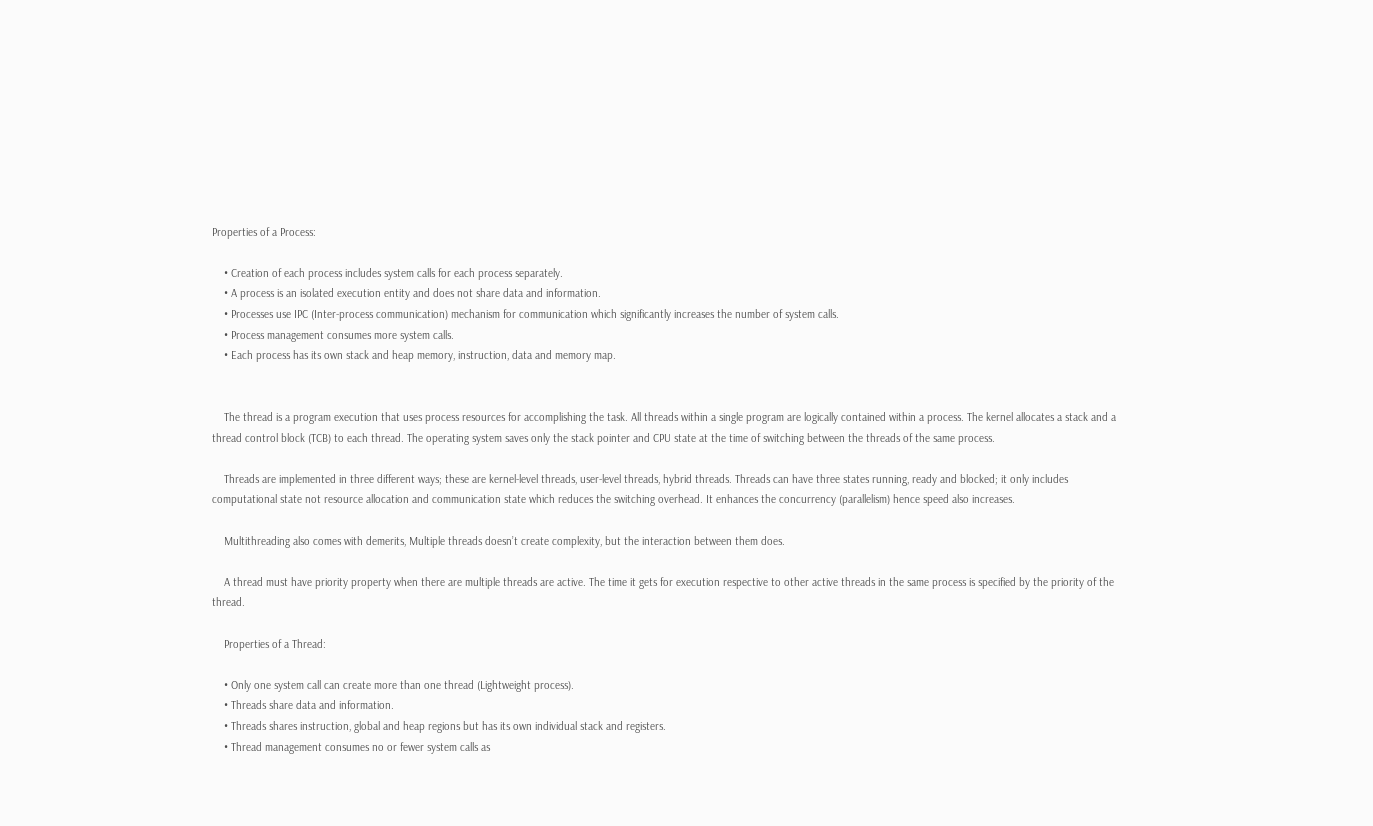Properties of a Process:

    • Creation of each process includes system calls for each process separately.
    • A process is an isolated execution entity and does not share data and information.
    • Processes use IPC (Inter-process communication) mechanism for communication which significantly increases the number of system calls.
    • Process management consumes more system calls.
    • Each process has its own stack and heap memory, instruction, data and memory map.


    The thread is a program execution that uses process resources for accomplishing the task. All threads within a single program are logically contained within a process. The kernel allocates a stack and a thread control block (TCB) to each thread. The operating system saves only the stack pointer and CPU state at the time of switching between the threads of the same process.

    Threads are implemented in three different ways; these are kernel-level threads, user-level threads, hybrid threads. Threads can have three states running, ready and blocked; it only includes computational state not resource allocation and communication state which reduces the switching overhead. It enhances the concurrency (parallelism) hence speed also increases.

    Multithreading also comes with demerits, Multiple threads doesn’t create complexity, but the interaction between them does.

    A thread must have priority property when there are multiple threads are active. The time it gets for execution respective to other active threads in the same process is specified by the priority of the thread.

    Properties of a Thread:

    • Only one system call can create more than one thread (Lightweight process).
    • Threads share data and information.
    • Threads shares instruction, global and heap regions but has its own individual stack and registers.
    • Thread management consumes no or fewer system calls as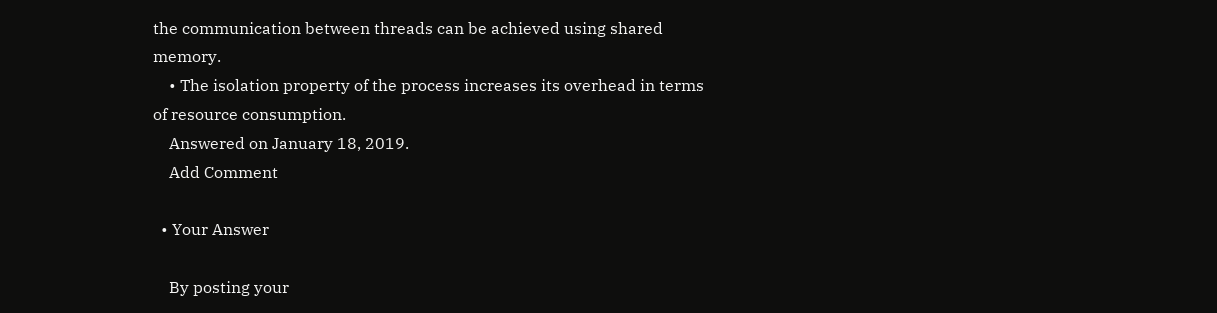the communication between threads can be achieved using shared memory.
    • The isolation property of the process increases its overhead in terms of resource consumption.
    Answered on January 18, 2019.
    Add Comment

  • Your Answer

    By posting your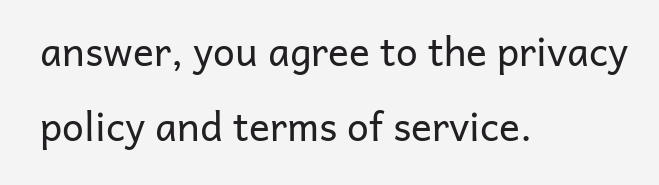answer, you agree to the privacy policy and terms of service.